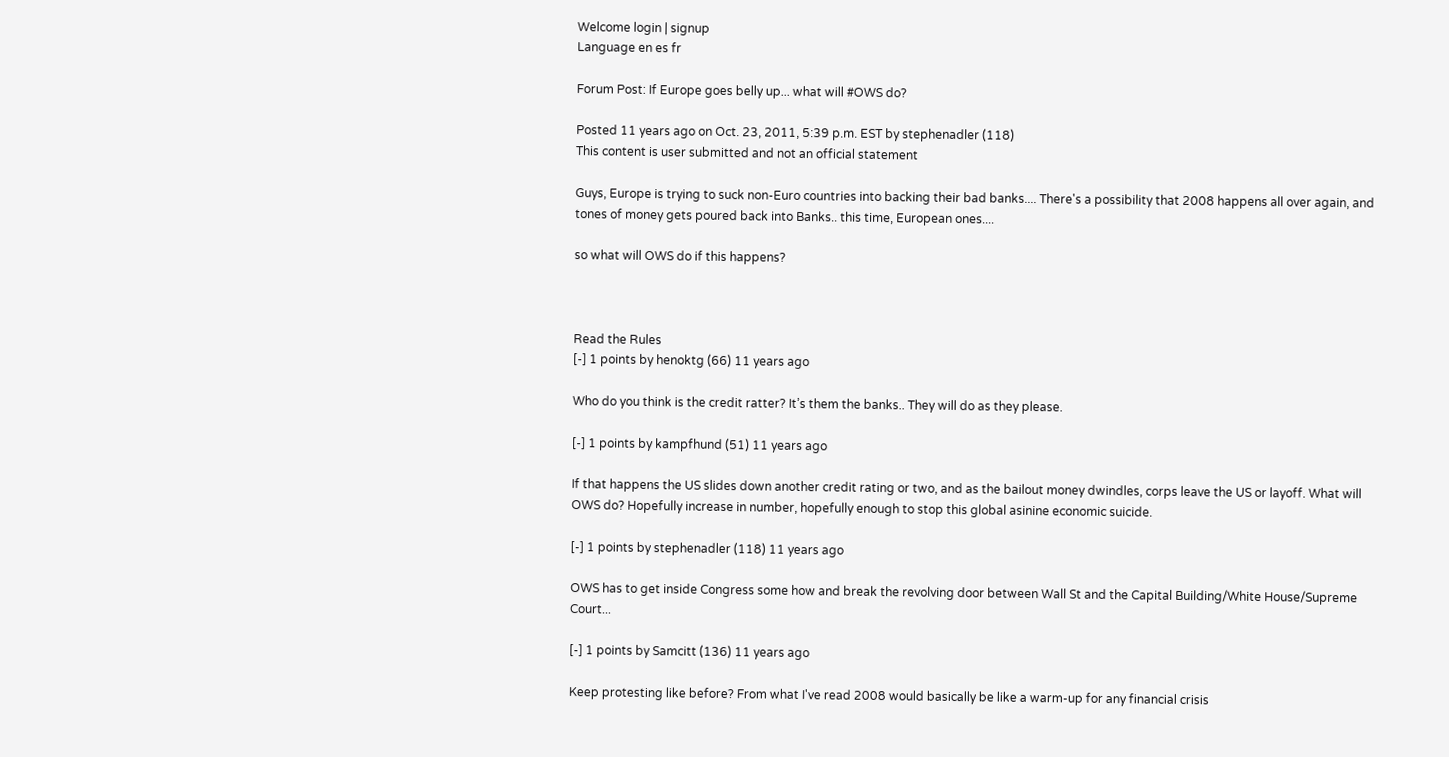Welcome login | signup
Language en es fr

Forum Post: If Europe goes belly up... what will #OWS do?

Posted 11 years ago on Oct. 23, 2011, 5:39 p.m. EST by stephenadler (118)
This content is user submitted and not an official statement

Guys, Europe is trying to suck non-Euro countries into backing their bad banks.... There's a possibility that 2008 happens all over again, and tones of money gets poured back into Banks.. this time, European ones....

so what will OWS do if this happens?



Read the Rules
[-] 1 points by henoktg (66) 11 years ago

Who do you think is the credit ratter? It’s them the banks.. They will do as they please.

[-] 1 points by kampfhund (51) 11 years ago

If that happens the US slides down another credit rating or two, and as the bailout money dwindles, corps leave the US or layoff. What will OWS do? Hopefully increase in number, hopefully enough to stop this global asinine economic suicide.

[-] 1 points by stephenadler (118) 11 years ago

OWS has to get inside Congress some how and break the revolving door between Wall St and the Capital Building/White House/Supreme Court...

[-] 1 points by Samcitt (136) 11 years ago

Keep protesting like before? From what I've read 2008 would basically be like a warm-up for any financial crisis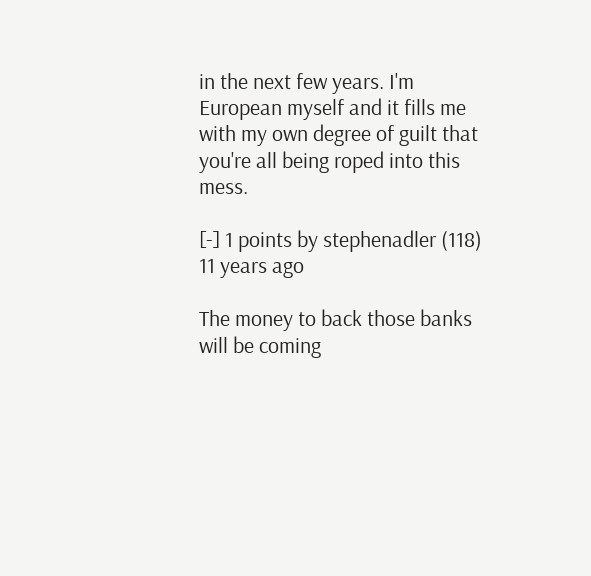in the next few years. I'm European myself and it fills me with my own degree of guilt that you're all being roped into this mess.

[-] 1 points by stephenadler (118) 11 years ago

The money to back those banks will be coming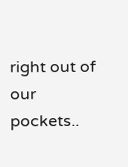right out of our pockets..